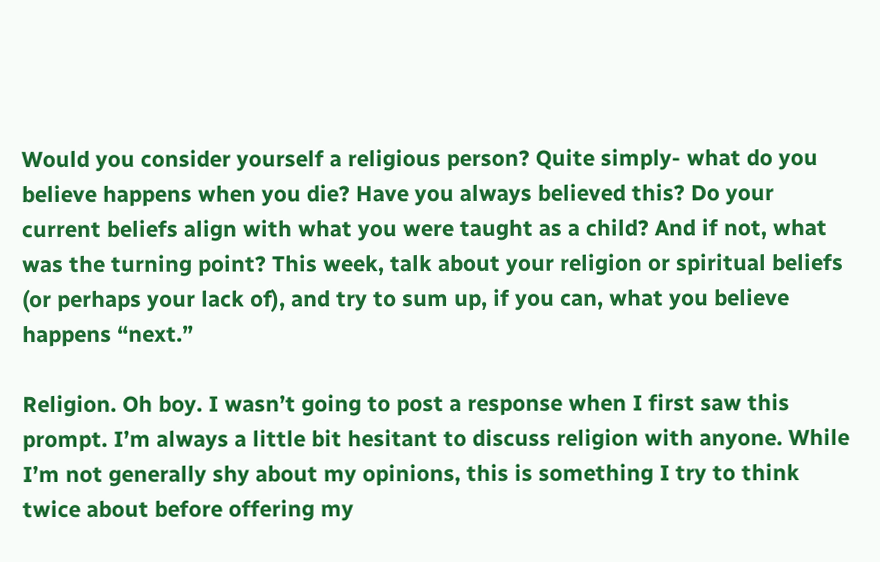Would you consider yourself a religious person? Quite simply- what do you believe happens when you die? Have you always believed this? Do your current beliefs align with what you were taught as a child? And if not, what was the turning point? This week, talk about your religion or spiritual beliefs (or perhaps your lack of), and try to sum up, if you can, what you believe happens “next.”

Religion. Oh boy. I wasn’t going to post a response when I first saw this prompt. I’m always a little bit hesitant to discuss religion with anyone. While I’m not generally shy about my opinions, this is something I try to think twice about before offering my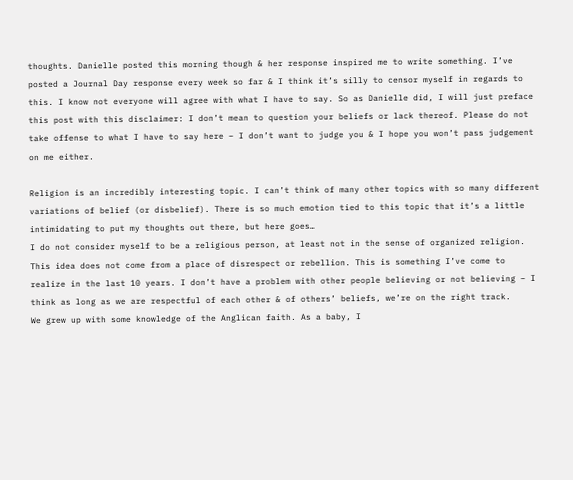thoughts. Danielle posted this morning though & her response inspired me to write something. I’ve posted a Journal Day response every week so far & I think it’s silly to censor myself in regards to this. I know not everyone will agree with what I have to say. So as Danielle did, I will just preface this post with this disclaimer: I don’t mean to question your beliefs or lack thereof. Please do not take offense to what I have to say here – I don’t want to judge you & I hope you won’t pass judgement on me either.

Religion is an incredibly interesting topic. I can’t think of many other topics with so many different variations of belief (or disbelief). There is so much emotion tied to this topic that it’s a little intimidating to put my thoughts out there, but here goes…
I do not consider myself to be a religious person, at least not in the sense of organized religion. This idea does not come from a place of disrespect or rebellion. This is something I’ve come to realize in the last 10 years. I don’t have a problem with other people believing or not believing – I think as long as we are respectful of each other & of others’ beliefs, we’re on the right track.
We grew up with some knowledge of the Anglican faith. As a baby, I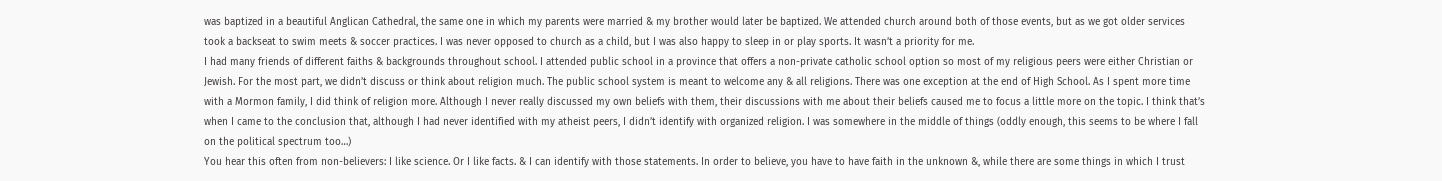was baptized in a beautiful Anglican Cathedral, the same one in which my parents were married & my brother would later be baptized. We attended church around both of those events, but as we got older services took a backseat to swim meets & soccer practices. I was never opposed to church as a child, but I was also happy to sleep in or play sports. It wasn’t a priority for me.
I had many friends of different faiths & backgrounds throughout school. I attended public school in a province that offers a non-private catholic school option so most of my religious peers were either Christian or Jewish. For the most part, we didn’t discuss or think about religion much. The public school system is meant to welcome any & all religions. There was one exception at the end of High School. As I spent more time with a Mormon family, I did think of religion more. Although I never really discussed my own beliefs with them, their discussions with me about their beliefs caused me to focus a little more on the topic. I think that’s when I came to the conclusion that, although I had never identified with my atheist peers, I didn’t identify with organized religion. I was somewhere in the middle of things (oddly enough, this seems to be where I fall on the political spectrum too…)
You hear this often from non-believers: I like science. Or I like facts. & I can identify with those statements. In order to believe, you have to have faith in the unknown &, while there are some things in which I trust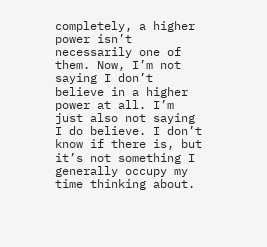completely, a higher power isn’t necessarily one of them. Now, I’m not saying I don’t believe in a higher power at all. I’m just also not saying I do believe. I don’t know if there is, but it’s not something I generally occupy my time thinking about.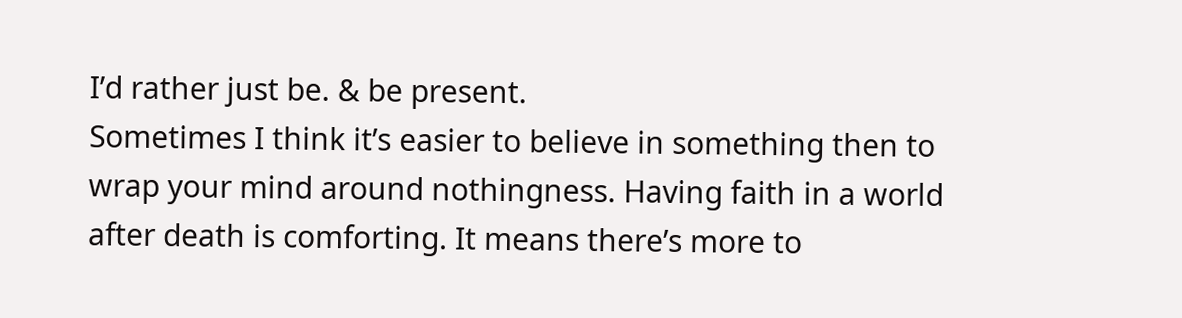I’d rather just be. & be present.
Sometimes I think it’s easier to believe in something then to wrap your mind around nothingness. Having faith in a world after death is comforting. It means there’s more to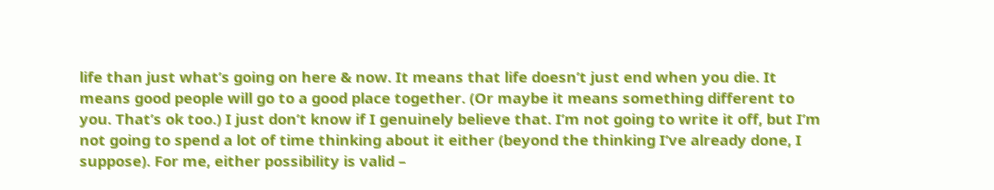life than just what’s going on here & now. It means that life doesn’t just end when you die. It means good people will go to a good place together. (Or maybe it means something different to you. That’s ok too.) I just don’t know if I genuinely believe that. I’m not going to write it off, but I’m not going to spend a lot of time thinking about it either (beyond the thinking I’ve already done, I suppose). For me, either possibility is valid –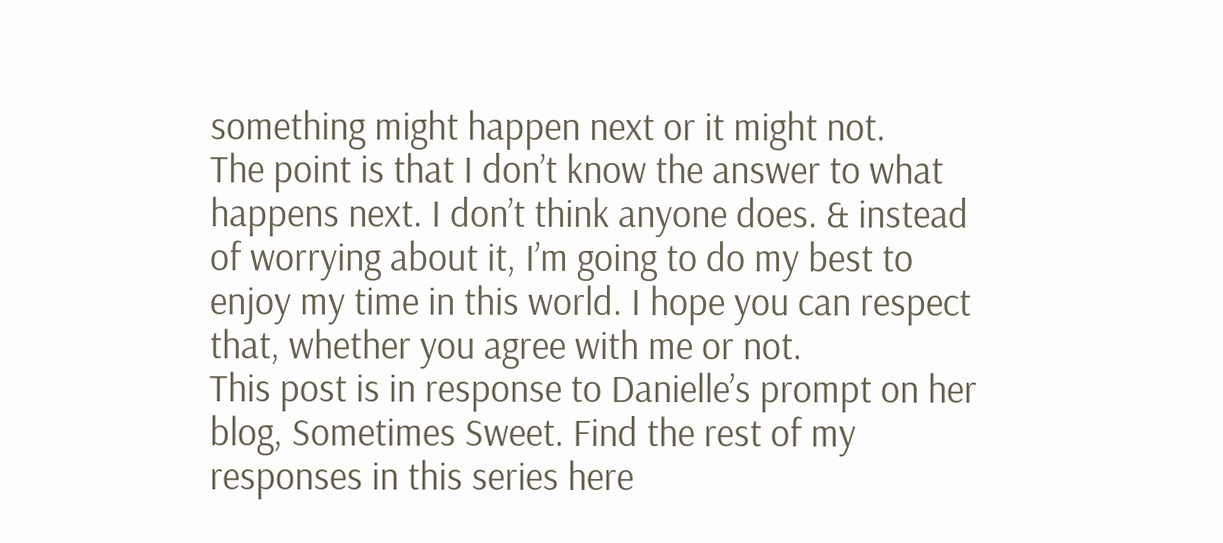something might happen next or it might not.
The point is that I don’t know the answer to what happens next. I don’t think anyone does. & instead of worrying about it, I’m going to do my best to enjoy my time in this world. I hope you can respect that, whether you agree with me or not.
This post is in response to Danielle’s prompt on her blog, Sometimes Sweet. Find the rest of my responses in this series here